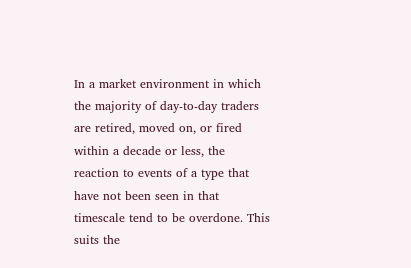In a market environment in which the majority of day-to-day traders are retired, moved on, or fired within a decade or less, the reaction to events of a type that have not been seen in that timescale tend to be overdone. This suits the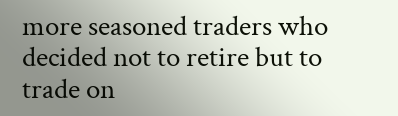more seasoned traders who decided not to retire but to trade on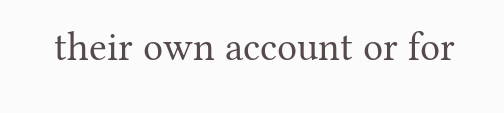their own account or for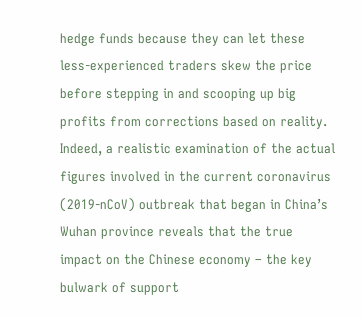hedge funds because they can let these less-experienced traders skew the price before stepping in and scooping up big profits from corrections based on reality. Indeed, a realistic examination of the actual figures involved in the current coronavirus (2019-nCoV) outbreak that began in China’s Wuhan province reveals that the true impact on the Chinese economy – the key bulwark of support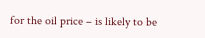for the oil price – is likely to be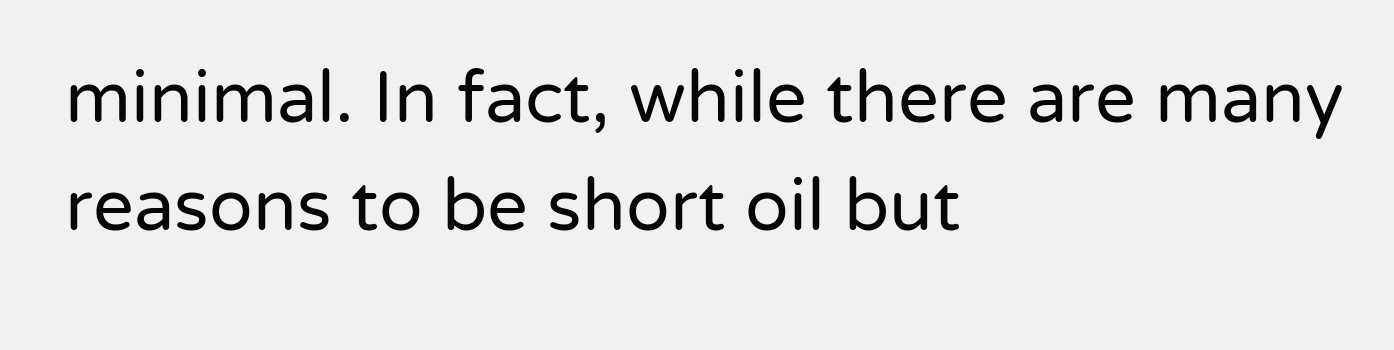minimal. In fact, while there are many reasons to be short oil but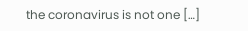the coronavirus is not one […]